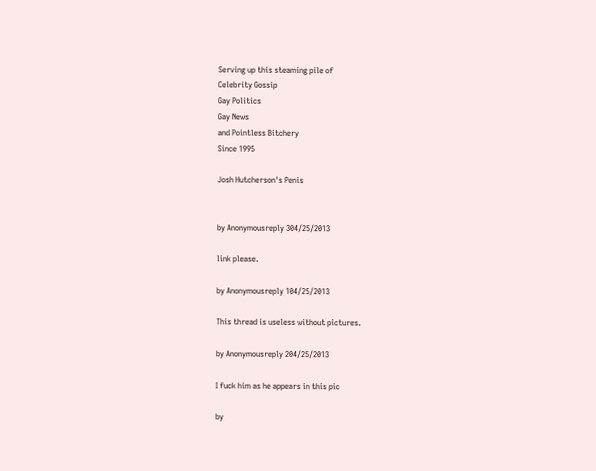Serving up this steaming pile of
Celebrity Gossip
Gay Politics
Gay News
and Pointless Bitchery
Since 1995

Josh Hutcherson's Penis


by Anonymousreply 304/25/2013

link please.

by Anonymousreply 104/25/2013

This thread is useless without pictures.

by Anonymousreply 204/25/2013

I fuck him as he appears in this pic

by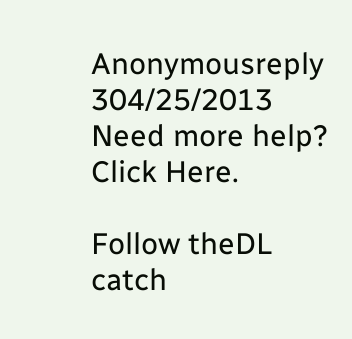Anonymousreply 304/25/2013
Need more help? Click Here.

Follow theDL catch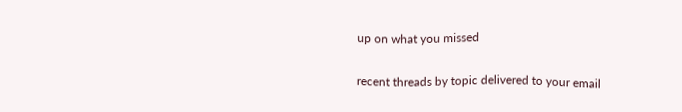up on what you missed

recent threads by topic delivered to your email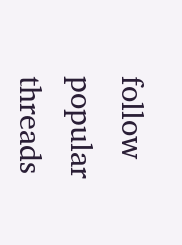follow popular threads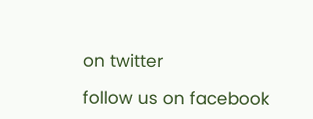on twitter

follow us on facebook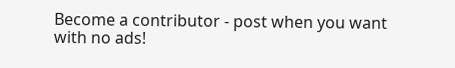Become a contributor - post when you want with no ads!